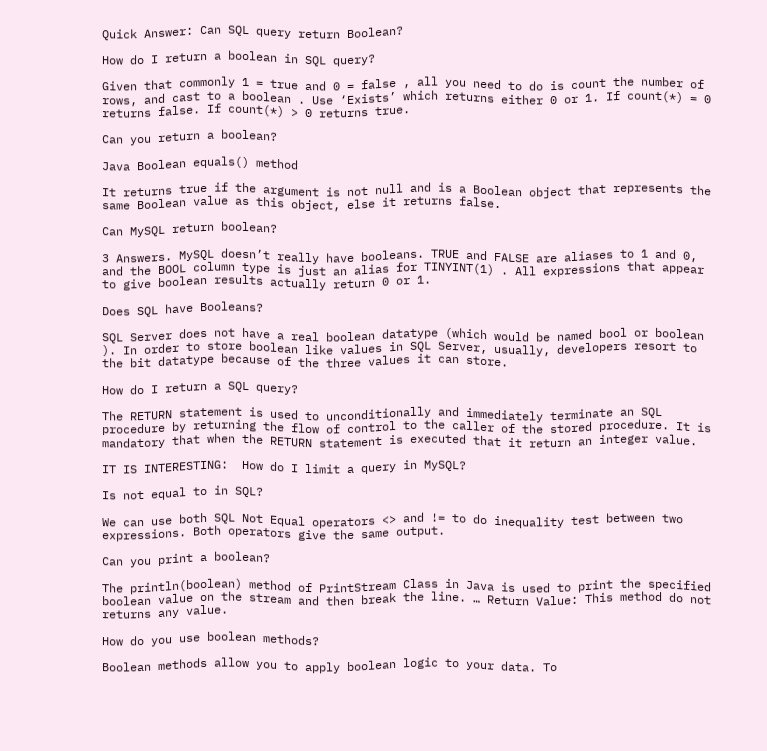Quick Answer: Can SQL query return Boolean?

How do I return a boolean in SQL query?

Given that commonly 1 = true and 0 = false , all you need to do is count the number of rows, and cast to a boolean . Use ‘Exists’ which returns either 0 or 1. If count(*) = 0 returns false. If count(*) > 0 returns true.

Can you return a boolean?

Java Boolean equals() method

It returns true if the argument is not null and is a Boolean object that represents the same Boolean value as this object, else it returns false.

Can MySQL return boolean?

3 Answers. MySQL doesn’t really have booleans. TRUE and FALSE are aliases to 1 and 0, and the BOOL column type is just an alias for TINYINT(1) . All expressions that appear to give boolean results actually return 0 or 1.

Does SQL have Booleans?

SQL Server does not have a real boolean datatype (which would be named bool or boolean ). In order to store boolean like values in SQL Server, usually, developers resort to the bit datatype because of the three values it can store.

How do I return a SQL query?

The RETURN statement is used to unconditionally and immediately terminate an SQL procedure by returning the flow of control to the caller of the stored procedure. It is mandatory that when the RETURN statement is executed that it return an integer value.

IT IS INTERESTING:  How do I limit a query in MySQL?

Is not equal to in SQL?

We can use both SQL Not Equal operators <> and != to do inequality test between two expressions. Both operators give the same output.

Can you print a boolean?

The println(boolean) method of PrintStream Class in Java is used to print the specified boolean value on the stream and then break the line. … Return Value: This method do not returns any value.

How do you use boolean methods?

Boolean methods allow you to apply boolean logic to your data. To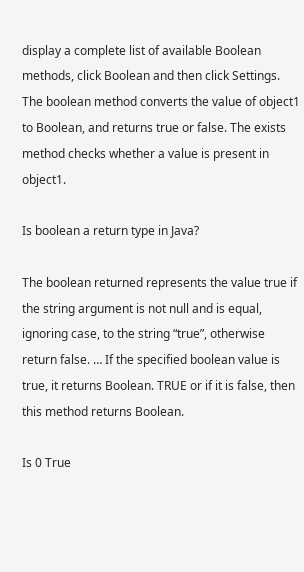display a complete list of available Boolean methods, click Boolean and then click Settings. The boolean method converts the value of object1 to Boolean, and returns true or false. The exists method checks whether a value is present in object1.

Is boolean a return type in Java?

The boolean returned represents the value true if the string argument is not null and is equal, ignoring case, to the string “true”, otherwise return false. … If the specified boolean value is true, it returns Boolean. TRUE or if it is false, then this method returns Boolean.

Is 0 True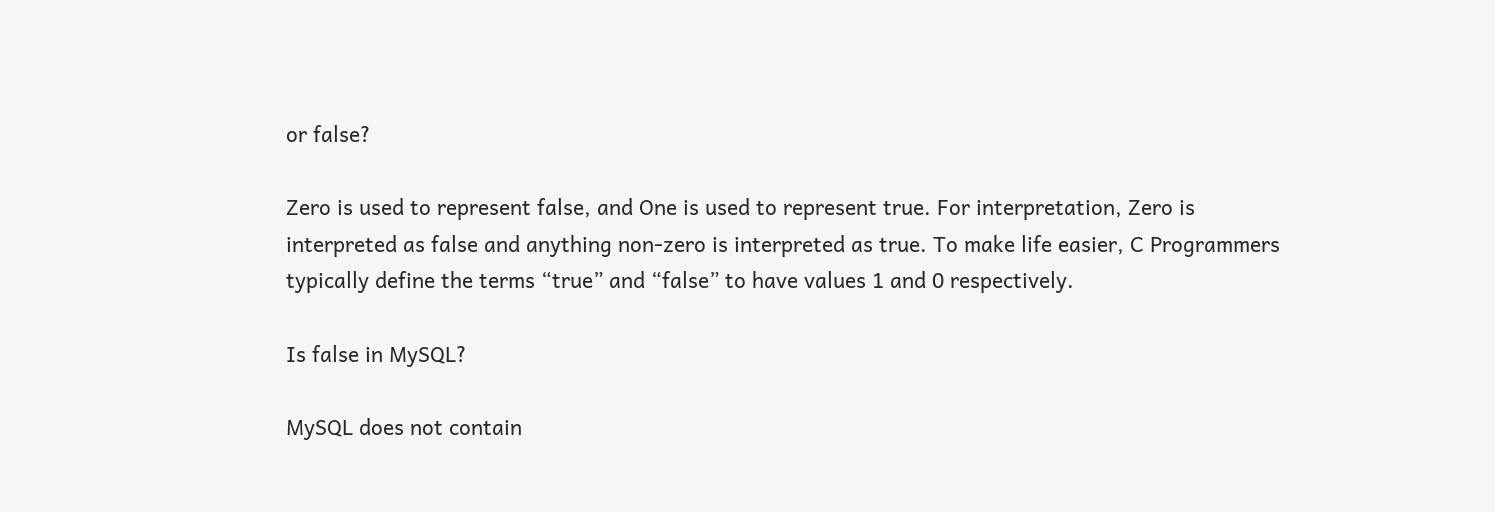or false?

Zero is used to represent false, and One is used to represent true. For interpretation, Zero is interpreted as false and anything non-zero is interpreted as true. To make life easier, C Programmers typically define the terms “true” and “false” to have values 1 and 0 respectively.

Is false in MySQL?

MySQL does not contain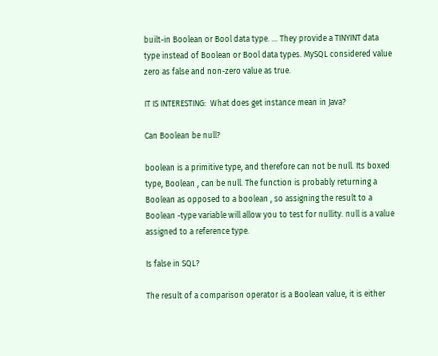built-in Boolean or Bool data type. … They provide a TINYINT data type instead of Boolean or Bool data types. MySQL considered value zero as false and non-zero value as true.

IT IS INTERESTING:  What does get instance mean in Java?

Can Boolean be null?

boolean is a primitive type, and therefore can not be null. Its boxed type, Boolean , can be null. The function is probably returning a Boolean as opposed to a boolean , so assigning the result to a Boolean -type variable will allow you to test for nullity. null is a value assigned to a reference type.

Is false in SQL?

The result of a comparison operator is a Boolean value, it is either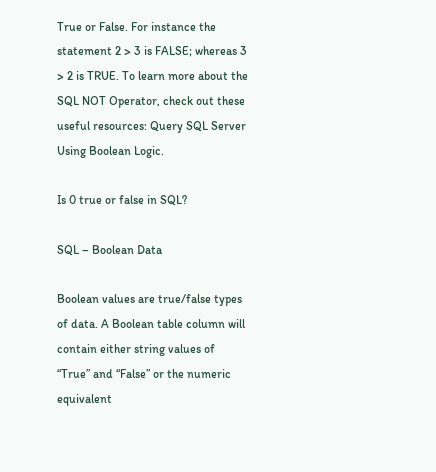True or False. For instance the statement 2 > 3 is FALSE; whereas 3 > 2 is TRUE. To learn more about the SQL NOT Operator, check out these useful resources: Query SQL Server Using Boolean Logic.

Is 0 true or false in SQL?

SQL – Boolean Data

Boolean values are true/false types of data. A Boolean table column will contain either string values of “True” and “False” or the numeric equivalent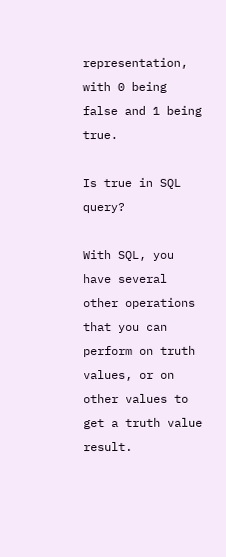representation, with 0 being false and 1 being true.

Is true in SQL query?

With SQL, you have several other operations that you can perform on truth values, or on other values to get a truth value result.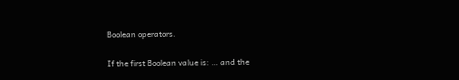Boolean operators.

If the first Boolean value is: … and the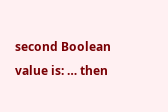second Boolean value is: … then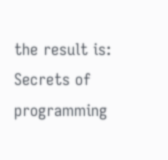the result is:
Secrets of programming